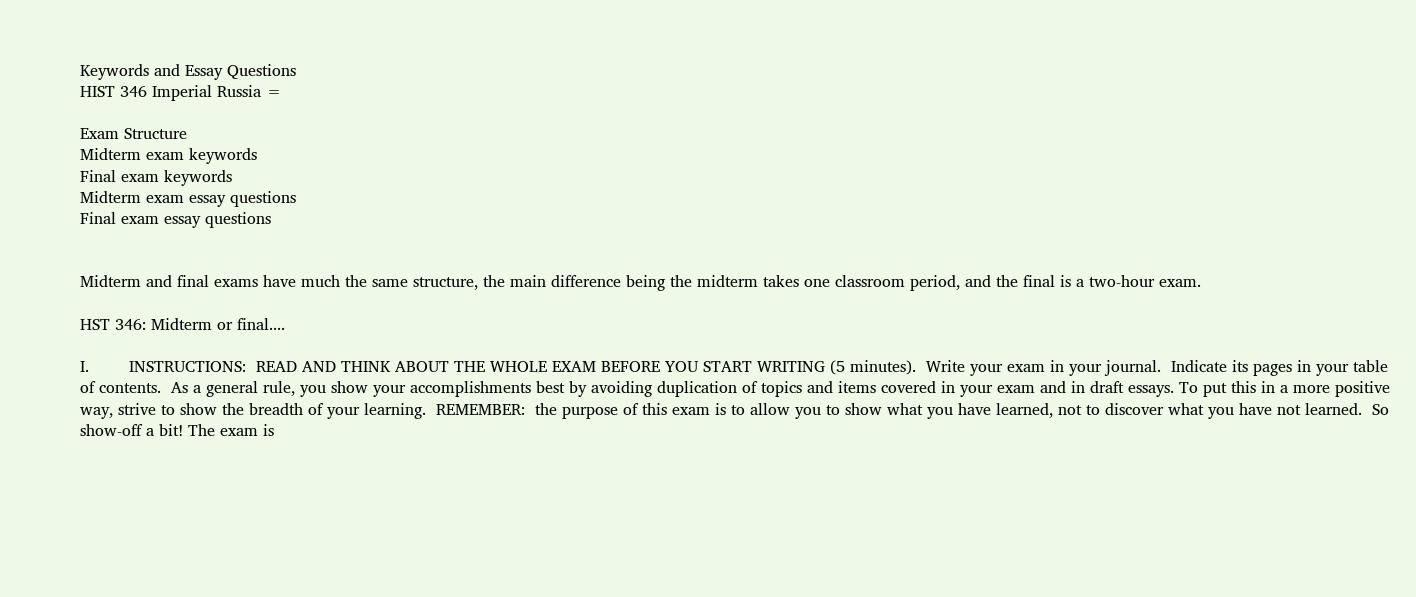Keywords and Essay Questions
HIST 346 Imperial Russia =

Exam Structure
Midterm exam keywords
Final exam keywords
Midterm exam essay questions
Final exam essay questions


Midterm and final exams have much the same structure, the main difference being the midterm takes one classroom period, and the final is a two-hour exam.

HST 346: Midterm or final....

I.        INSTRUCTIONS:  READ AND THINK ABOUT THE WHOLE EXAM BEFORE YOU START WRITING (5 minutes).  Write your exam in your journal.  Indicate its pages in your table of contents.  As a general rule, you show your accomplishments best by avoiding duplication of topics and items covered in your exam and in draft essays. To put this in a more positive way, strive to show the breadth of your learning.  REMEMBER:  the purpose of this exam is to allow you to show what you have learned, not to discover what you have not learned.  So show-off a bit! The exam is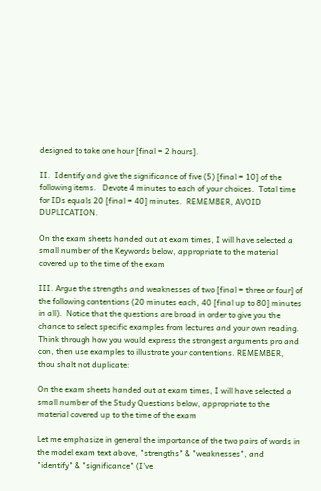designed to take one hour [final = 2 hours].

II.  Identify and give the significance of five (5) [final = 10] of the following items.   Devote 4 minutes to each of your choices.  Total time for IDs equals 20 [final = 40] minutes.  REMEMBER, AVOID DUPLICATION.

On the exam sheets handed out at exam times, I will have selected a small number of the Keywords below, appropriate to the material covered up to the time of the exam

III. Argue the strengths and weaknesses of two [final = three or four] of the following contentions (20 minutes each, 40 [final up to 80] minutes in all).  Notice that the questions are broad in order to give you the chance to select specific examples from lectures and your own reading.  Think through how you would express the strongest arguments pro and con, then use examples to illustrate your contentions. REMEMBER, thou shalt not duplicate:

On the exam sheets handed out at exam times, I will have selected a small number of the Study Questions below, appropriate to the material covered up to the time of the exam

Let me emphasize in general the importance of the two pairs of words in the model exam text above, "strengths" & "weaknesses", and "identify" & "significance" (I've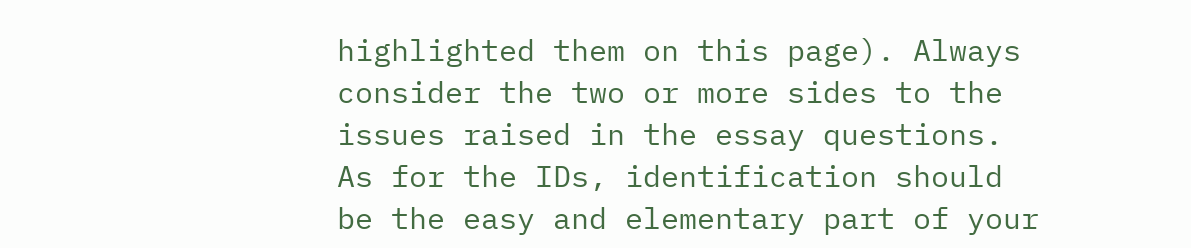highlighted them on this page). Always consider the two or more sides to the issues raised in the essay questions. As for the IDs, identification should be the easy and elementary part of your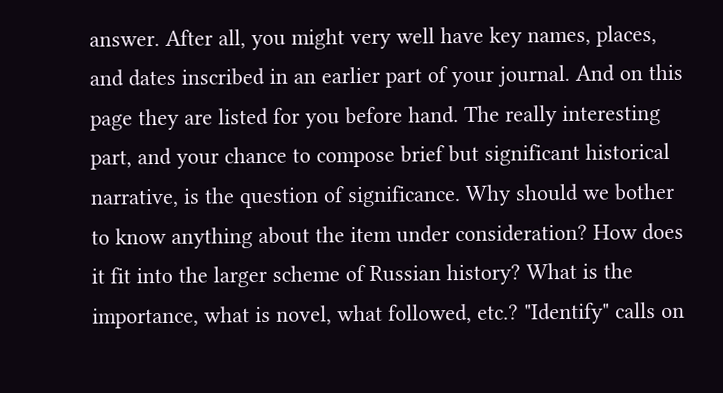answer. After all, you might very well have key names, places, and dates inscribed in an earlier part of your journal. And on this page they are listed for you before hand. The really interesting part, and your chance to compose brief but significant historical narrative, is the question of significance. Why should we bother to know anything about the item under consideration? How does it fit into the larger scheme of Russian history? What is the importance, what is novel, what followed, etc.? "Identify" calls on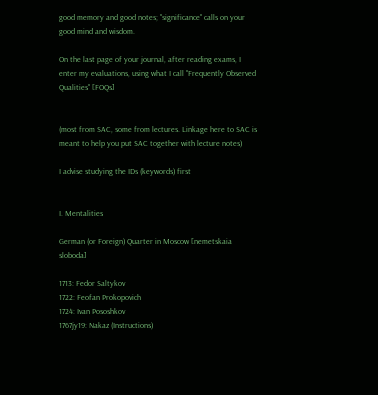good memory and good notes; "significance" calls on your good mind and wisdom.

On the last page of your journal, after reading exams, I enter my evaluations, using what I call "Frequently Observed Qualities" [FOQs]


(most from SAC, some from lectures. Linkage here to SAC is meant to help you put SAC together with lecture notes)

I advise studying the IDs (keywords) first


I. Mentalities

German (or Foreign) Quarter in Moscow [nemetskaia sloboda]

1713: Fedor Saltykov
1722: Feofan Prokopovich
1724: Ivan Pososhkov
1767jy19: Nakaz (Instructions)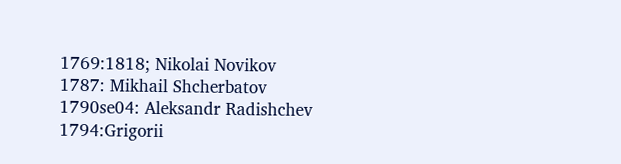1769:1818; Nikolai Novikov
1787: Mikhail Shcherbatov
1790se04: Aleksandr Radishchev
1794:Grigorii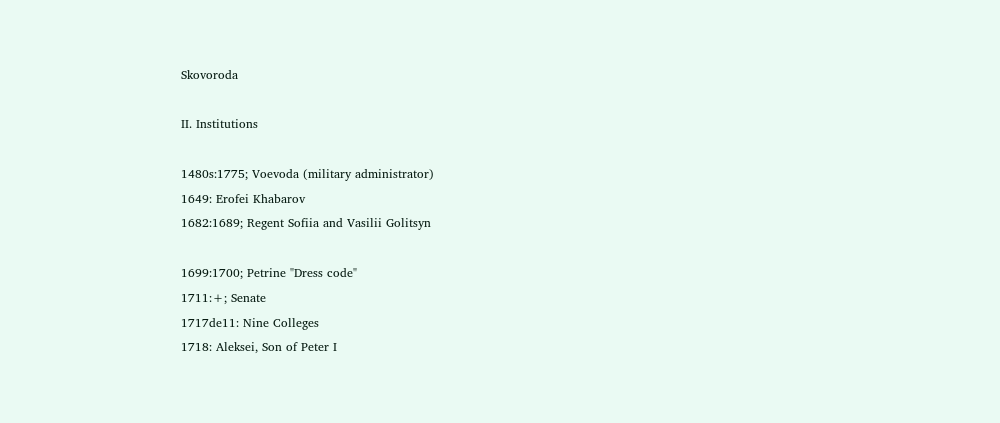Skovoroda

II. Institutions

1480s:1775; Voevoda (military administrator)
1649: Erofei Khabarov
1682:1689; Regent Sofiia and Vasilii Golitsyn

1699:1700; Petrine "Dress code"
1711:+; Senate
1717de11: Nine Colleges
1718: Aleksei, Son of Peter I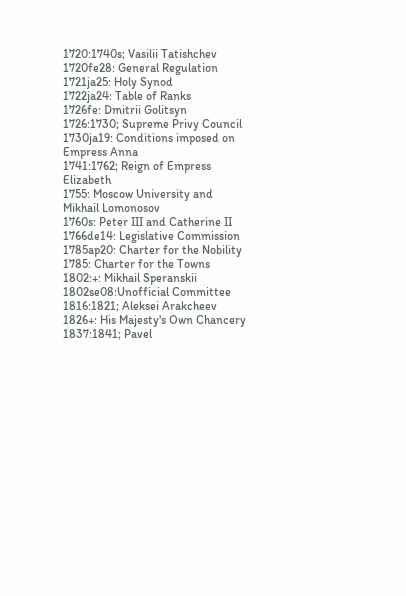1720:1740s; Vasilii Tatishchev
1720fe28: General Regulation
1721ja25: Holy Synod
1722ja24: Table of Ranks
1726fe: Dmitrii Golitsyn
1726:1730; Supreme Privy Council
1730ja19: Conditions imposed on Empress Anna
1741:1762; Reign of Empress Elizabeth
1755: Moscow University and Mikhail Lomonosov
1760s: Peter III and Catherine II
1766de14: Legislative Commission
1785ap20: Charter for the Nobility
1785: Charter for the Towns
1802:+: Mikhail Speranskii
1802se08:Unofficial Committee
1816:1821; Aleksei Arakcheev
1826+: His Majesty's Own Chancery
1837:1841; Pavel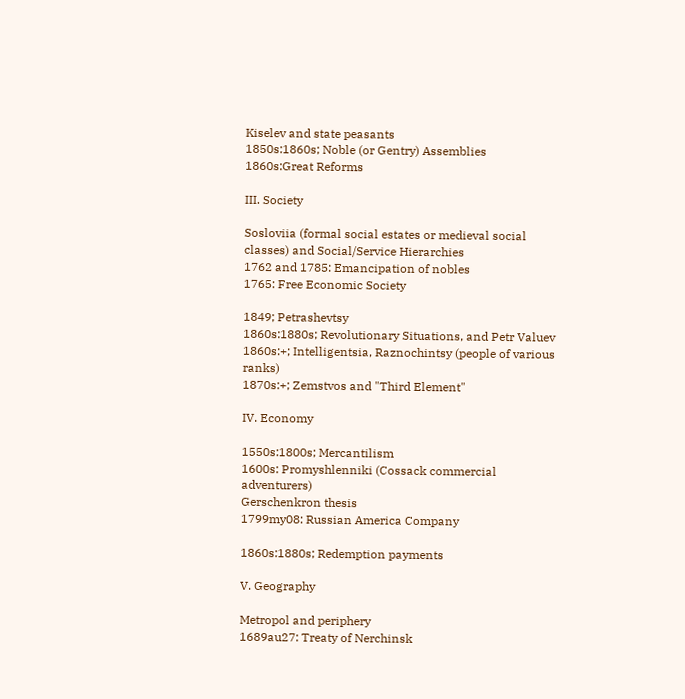Kiselev and state peasants
1850s:1860s; Noble (or Gentry) Assemblies
1860s:Great Reforms

III. Society

Sosloviia (formal social estates or medieval social classes) and Social/Service Hierarchies
1762 and 1785: Emancipation of nobles
1765: Free Economic Society

1849; Petrashevtsy
1860s:1880s; Revolutionary Situations, and Petr Valuev
1860s:+; Intelligentsia, Raznochintsy (people of various ranks)
1870s:+; Zemstvos and "Third Element"

IV. Economy

1550s:1800s; Mercantilism
1600s: Promyshlenniki (Cossack commercial adventurers)
Gerschenkron thesis
1799my08: Russian America Company

1860s:1880s; Redemption payments

V. Geography

Metropol and periphery
1689au27: Treaty of Nerchinsk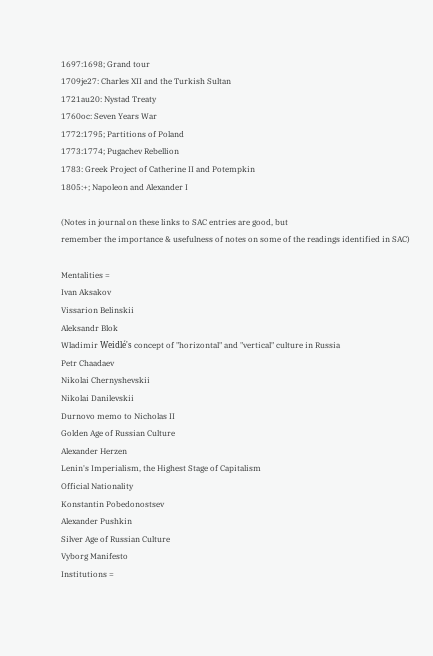1697:1698; Grand tour
1709je27: Charles XII and the Turkish Sultan
1721au20: Nystad Treaty
1760oc: Seven Years War
1772:1795; Partitions of Poland
1773:1774; Pugachev Rebellion
1783: Greek Project of Catherine II and Potempkin
1805:+; Napoleon and Alexander I

(Notes in journal on these links to SAC entries are good, but
remember the importance & usefulness of notes on some of the readings identified in SAC)

Mentalities =
Ivan Aksakov
Vissarion Belinskii
Aleksandr Blok
Wladimir Weidlé's concept of "horizontal" and "vertical" culture in Russia
Petr Chaadaev
Nikolai Chernyshevskii
Nikolai Danilevskii
Durnovo memo to Nicholas II
Golden Age of Russian Culture
Alexander Herzen
Lenin's Imperialism, the Highest Stage of Capitalism
Official Nationality
Konstantin Pobedonostsev
Alexander Pushkin
Silver Age of Russian Culture
Vyborg Manifesto
Institutions =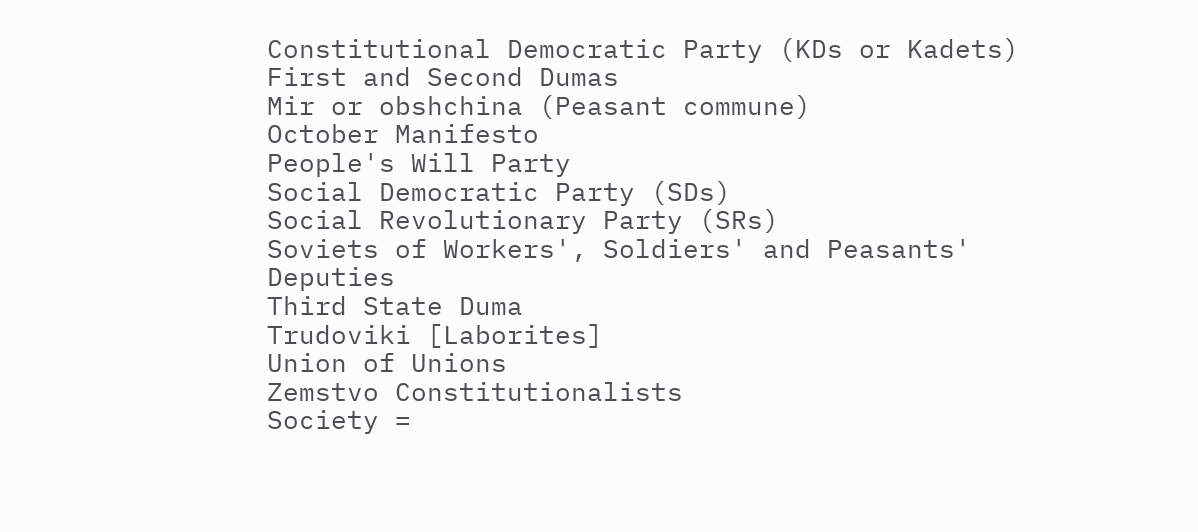Constitutional Democratic Party (KDs or Kadets)
First and Second Dumas
Mir or obshchina (Peasant commune)
October Manifesto
People's Will Party
Social Democratic Party (SDs)
Social Revolutionary Party (SRs)
Soviets of Workers', Soldiers' and Peasants' Deputies
Third State Duma
Trudoviki [Laborites]
Union of Unions
Zemstvo Constitutionalists
Society =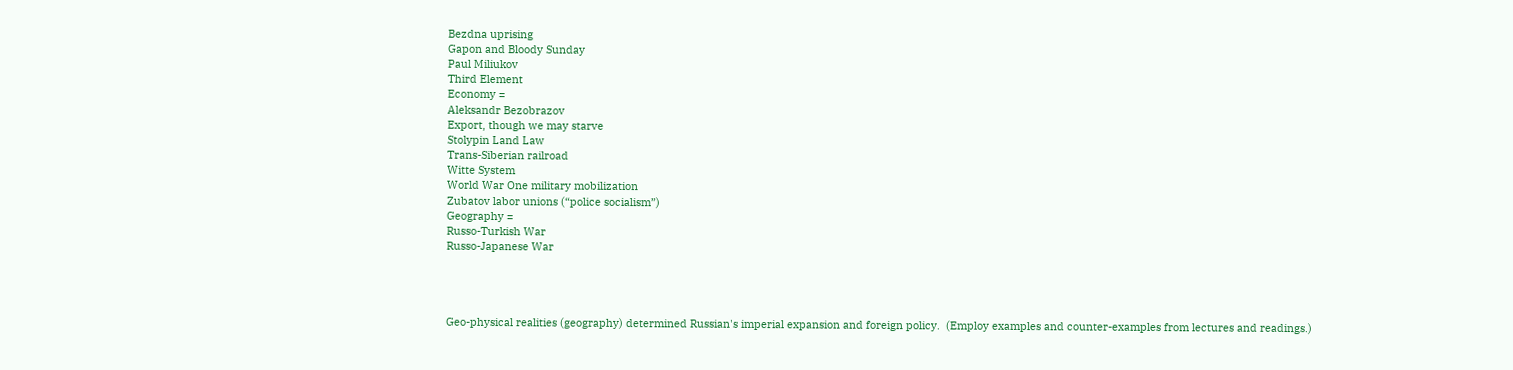Bezdna uprising
Gapon and Bloody Sunday
Paul Miliukov
Third Element
Economy =
Aleksandr Bezobrazov
Export, though we may starve
Stolypin Land Law
Trans-Siberian railroad
Witte System
World War One military mobilization
Zubatov labor unions (“police socialism”)
Geography =
Russo-Turkish War
Russo-Japanese War




Geo-physical realities (geography) determined Russian's imperial expansion and foreign policy.  (Employ examples and counter-examples from lectures and readings.)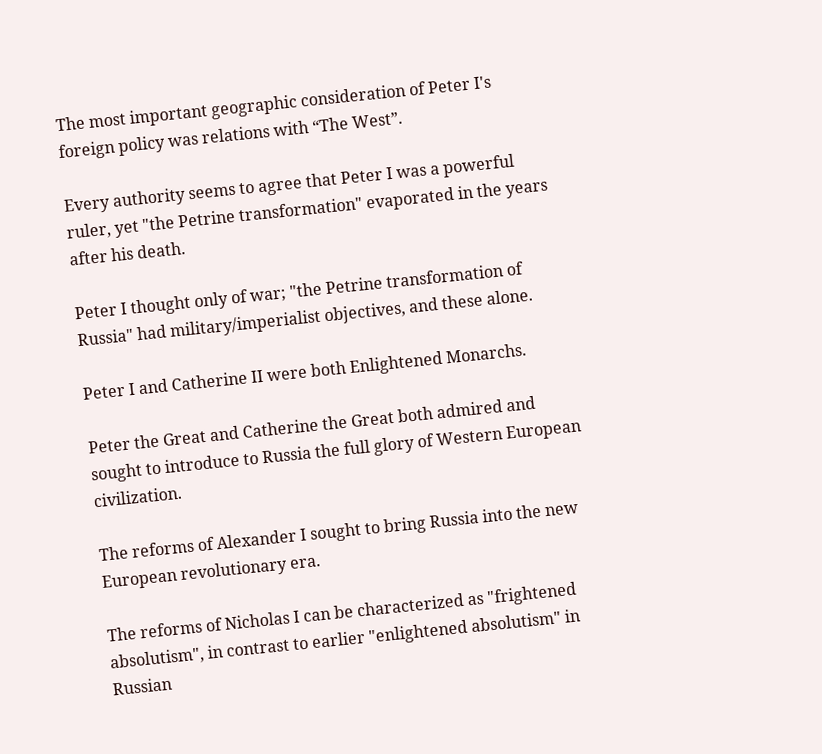The most important geographic consideration of Peter I's foreign policy was relations with “The West”.

Every authority seems to agree that Peter I was a powerful ruler, yet "the Petrine transformation" evaporated in the years after his death.

Peter I thought only of war; "the Petrine transformation of Russia" had military/imperialist objectives, and these alone.

Peter I and Catherine II were both Enlightened Monarchs.

Peter the Great and Catherine the Great both admired and sought to introduce to Russia the full glory of Western European civilization.

The reforms of Alexander I sought to bring Russia into the new European revolutionary era.

The reforms of Nicholas I can be characterized as "frightened absolutism", in contrast to earlier "enlightened absolutism" in Russian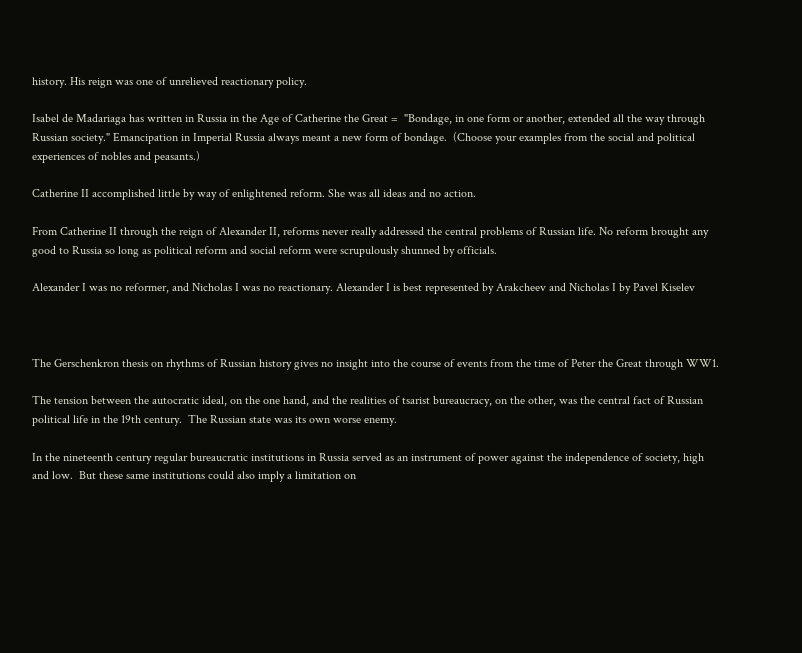history. His reign was one of unrelieved reactionary policy.

Isabel de Madariaga has written in Russia in the Age of Catherine the Great =  "Bondage, in one form or another, extended all the way through Russian society." Emancipation in Imperial Russia always meant a new form of bondage.  (Choose your examples from the social and political experiences of nobles and peasants.)

Catherine II accomplished little by way of enlightened reform. She was all ideas and no action.

From Catherine II through the reign of Alexander II, reforms never really addressed the central problems of Russian life. No reform brought any good to Russia so long as political reform and social reform were scrupulously shunned by officials.

Alexander I was no reformer, and Nicholas I was no reactionary. Alexander I is best represented by Arakcheev and Nicholas I by Pavel Kiselev



The Gerschenkron thesis on rhythms of Russian history gives no insight into the course of events from the time of Peter the Great through WW1.

The tension between the autocratic ideal, on the one hand, and the realities of tsarist bureaucracy, on the other, was the central fact of Russian political life in the 19th century.  The Russian state was its own worse enemy.

In the nineteenth century regular bureaucratic institutions in Russia served as an instrument of power against the independence of society, high and low.  But these same institutions could also imply a limitation on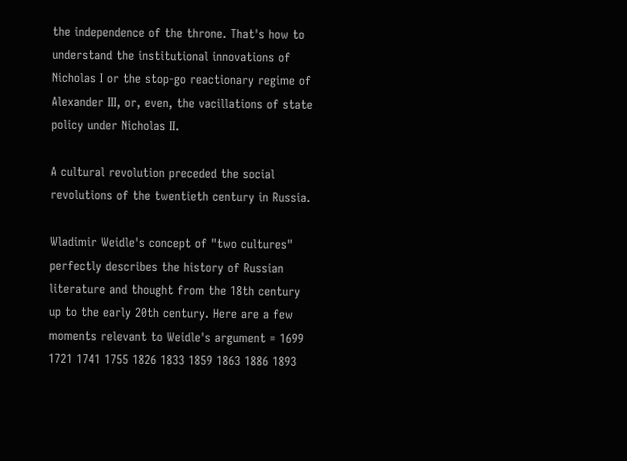the independence of the throne. That's how to understand the institutional innovations of Nicholas I or the stop-go reactionary regime of Alexander III, or, even, the vacillations of state policy under Nicholas II.

A cultural revolution preceded the social revolutions of the twentieth century in Russia.

Wladimir Weidle's concept of "two cultures" perfectly describes the history of Russian literature and thought from the 18th century up to the early 20th century. Here are a few moments relevant to Weidle's argument = 1699 1721 1741 1755 1826 1833 1859 1863 1886 1893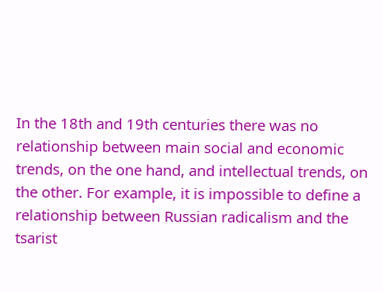In the 18th and 19th centuries there was no relationship between main social and economic trends, on the one hand, and intellectual trends, on the other. For example, it is impossible to define a relationship between Russian radicalism and the tsarist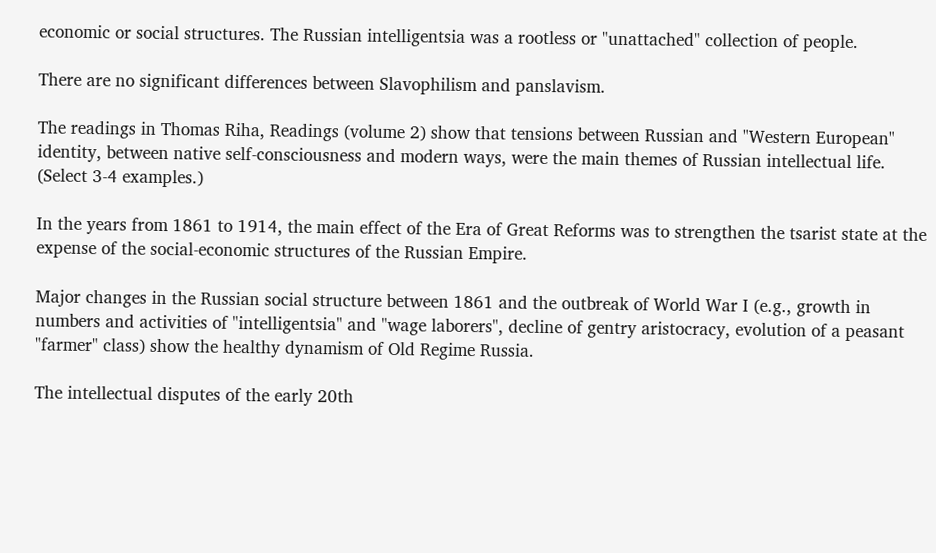economic or social structures. The Russian intelligentsia was a rootless or "unattached" collection of people.

There are no significant differences between Slavophilism and panslavism.

The readings in Thomas Riha, Readings (volume 2) show that tensions between Russian and "Western European" identity, between native self-consciousness and modern ways, were the main themes of Russian intellectual life.  (Select 3-4 examples.)

In the years from 1861 to 1914, the main effect of the Era of Great Reforms was to strengthen the tsarist state at the expense of the social-economic structures of the Russian Empire.

Major changes in the Russian social structure between 1861 and the outbreak of World War I (e.g., growth in numbers and activities of "intelligentsia" and "wage laborers", decline of gentry aristocracy, evolution of a peasant "farmer" class) show the healthy dynamism of Old Regime Russia.

The intellectual disputes of the early 20th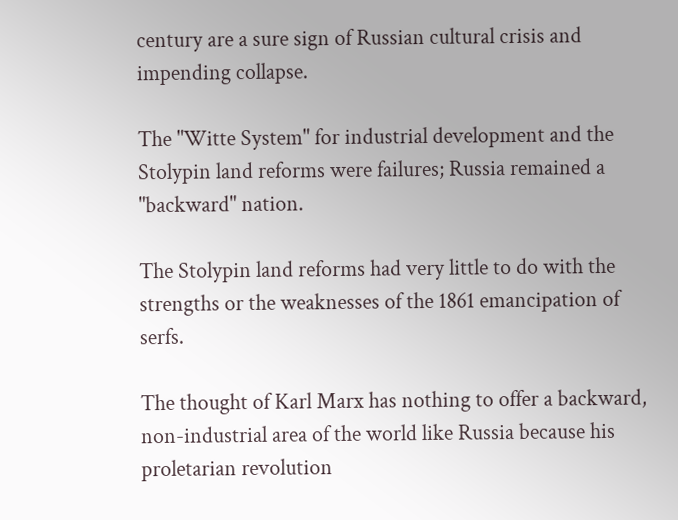century are a sure sign of Russian cultural crisis and impending collapse.

The "Witte System" for industrial development and the Stolypin land reforms were failures; Russia remained a "backward" nation.

The Stolypin land reforms had very little to do with the strengths or the weaknesses of the 1861 emancipation of serfs.

The thought of Karl Marx has nothing to offer a backward, non-industrial area of the world like Russia because his proletarian revolution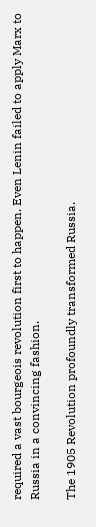required a vast bourgeois revolution first to happen. Even Lenin failed to apply Marx to Russia in a convincing fashion.

The 1905 Revolution profoundly transformed Russia.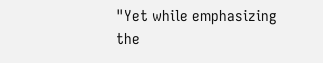"Yet while emphasizing the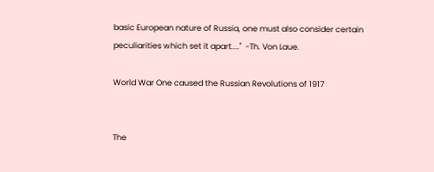basic European nature of Russia, one must also consider certain peculiarities which set it apart...."  -Th. Von Laue.

World War One caused the Russian Revolutions of 1917


The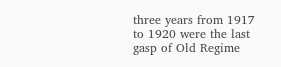three years from 1917 to 1920 were the last gasp of Old Regime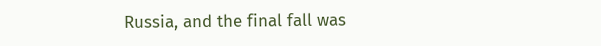Russia, and the final fall was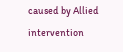caused by Allied intervention